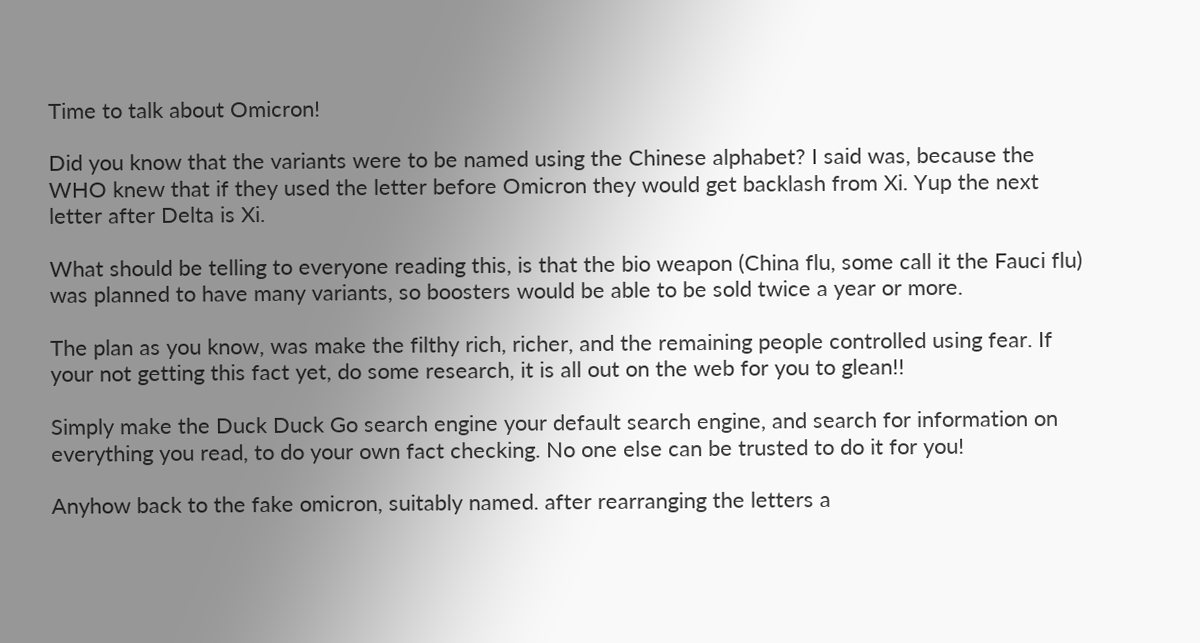Time to talk about Omicron!

Did you know that the variants were to be named using the Chinese alphabet? I said was, because the WHO knew that if they used the letter before Omicron they would get backlash from Xi. Yup the next letter after Delta is Xi.

What should be telling to everyone reading this, is that the bio weapon (China flu, some call it the Fauci flu) was planned to have many variants, so boosters would be able to be sold twice a year or more.

The plan as you know, was make the filthy rich, richer, and the remaining people controlled using fear. If your not getting this fact yet, do some research, it is all out on the web for you to glean!!

Simply make the Duck Duck Go search engine your default search engine, and search for information on everything you read, to do your own fact checking. No one else can be trusted to do it for you!

Anyhow back to the fake omicron, suitably named. after rearranging the letters a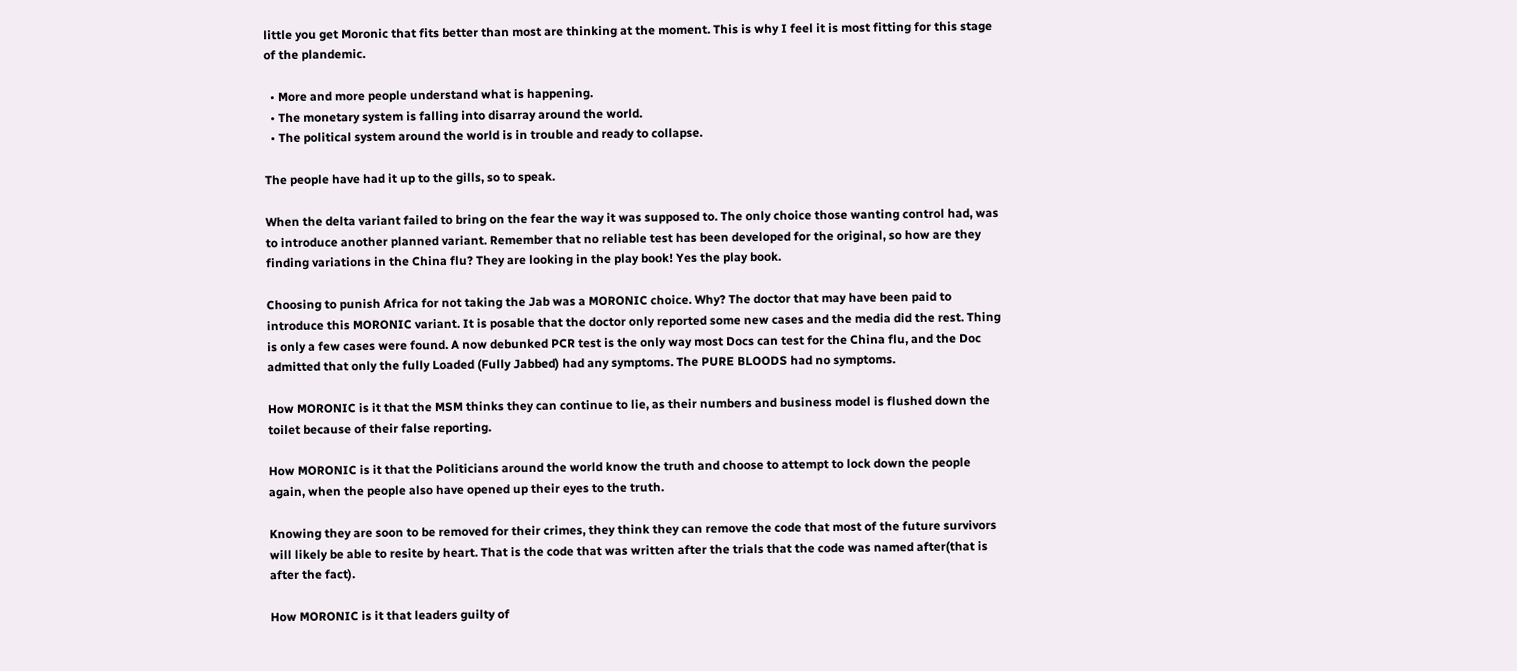little you get Moronic that fits better than most are thinking at the moment. This is why I feel it is most fitting for this stage of the plandemic.

  • More and more people understand what is happening.
  • The monetary system is falling into disarray around the world.
  • The political system around the world is in trouble and ready to collapse.

The people have had it up to the gills, so to speak.

When the delta variant failed to bring on the fear the way it was supposed to. The only choice those wanting control had, was to introduce another planned variant. Remember that no reliable test has been developed for the original, so how are they finding variations in the China flu? They are looking in the play book! Yes the play book.

Choosing to punish Africa for not taking the Jab was a MORONIC choice. Why? The doctor that may have been paid to introduce this MORONIC variant. It is posable that the doctor only reported some new cases and the media did the rest. Thing is only a few cases were found. A now debunked PCR test is the only way most Docs can test for the China flu, and the Doc admitted that only the fully Loaded (Fully Jabbed) had any symptoms. The PURE BLOODS had no symptoms.

How MORONIC is it that the MSM thinks they can continue to lie, as their numbers and business model is flushed down the toilet because of their false reporting.

How MORONIC is it that the Politicians around the world know the truth and choose to attempt to lock down the people again, when the people also have opened up their eyes to the truth.

Knowing they are soon to be removed for their crimes, they think they can remove the code that most of the future survivors will likely be able to resite by heart. That is the code that was written after the trials that the code was named after(that is after the fact).

How MORONIC is it that leaders guilty of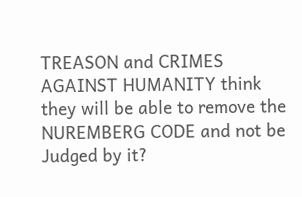TREASON and CRIMES AGAINST HUMANITY think they will be able to remove the NUREMBERG CODE and not be Judged by it?